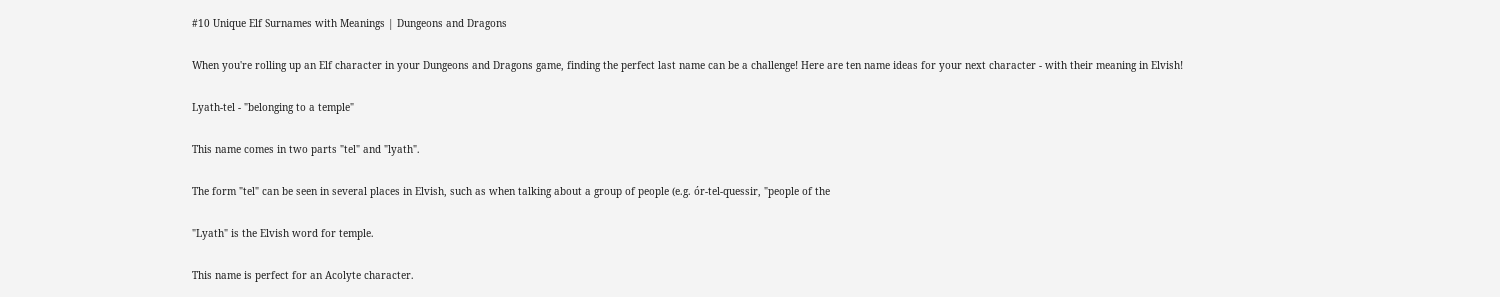#10 Unique Elf Surnames with Meanings | Dungeons and Dragons

When you're rolling up an Elf character in your Dungeons and Dragons game, finding the perfect last name can be a challenge! Here are ten name ideas for your next character - with their meaning in Elvish!

Lyath-tel - "belonging to a temple"

This name comes in two parts "tel" and "lyath".

The form "tel" can be seen in several places in Elvish, such as when talking about a group of people (e.g. ór-tel-quessir, "people of the

"Lyath" is the Elvish word for temple.

This name is perfect for an Acolyte character.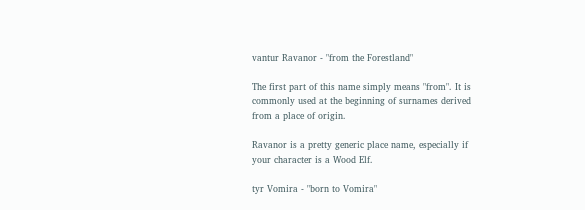vantur Ravanor - "from the Forestland"

The first part of this name simply means "from". It is commonly used at the beginning of surnames derived from a place of origin.

Ravanor is a pretty generic place name, especially if your character is a Wood Elf.

tyr Vomira - "born to Vomira"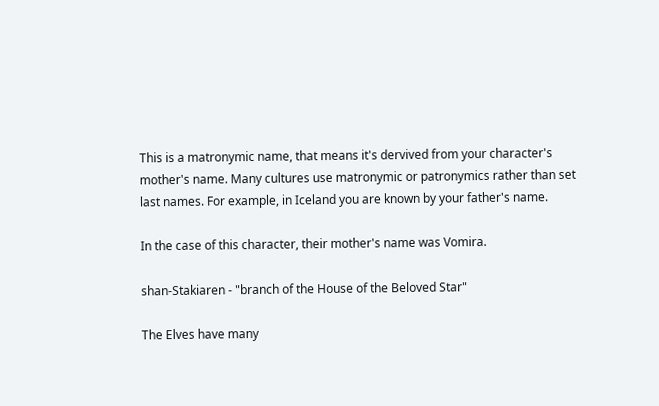This is a matronymic name, that means it's dervived from your character's mother's name. Many cultures use matronymic or patronymics rather than set last names. For example, in Iceland you are known by your father's name.

In the case of this character, their mother's name was Vomira.

shan-Stakiaren - "branch of the House of the Beloved Star"

The Elves have many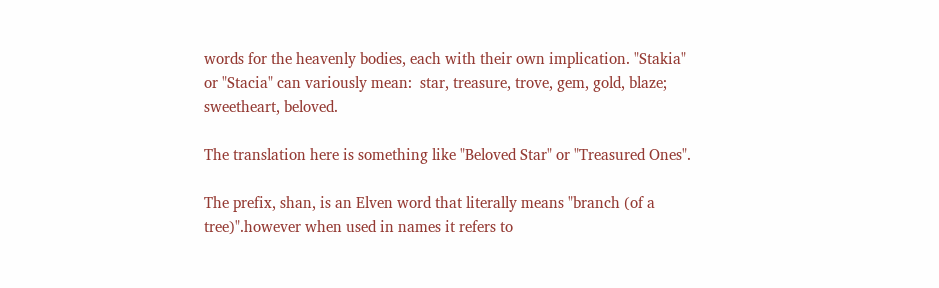words for the heavenly bodies, each with their own implication. "Stakia" or "Stacia" can variously mean:  star, treasure, trove, gem, gold, blaze; sweetheart, beloved.

The translation here is something like "Beloved Star" or "Treasured Ones".

The prefix, shan, is an Elven word that literally means "branch (of a tree)".however when used in names it refers to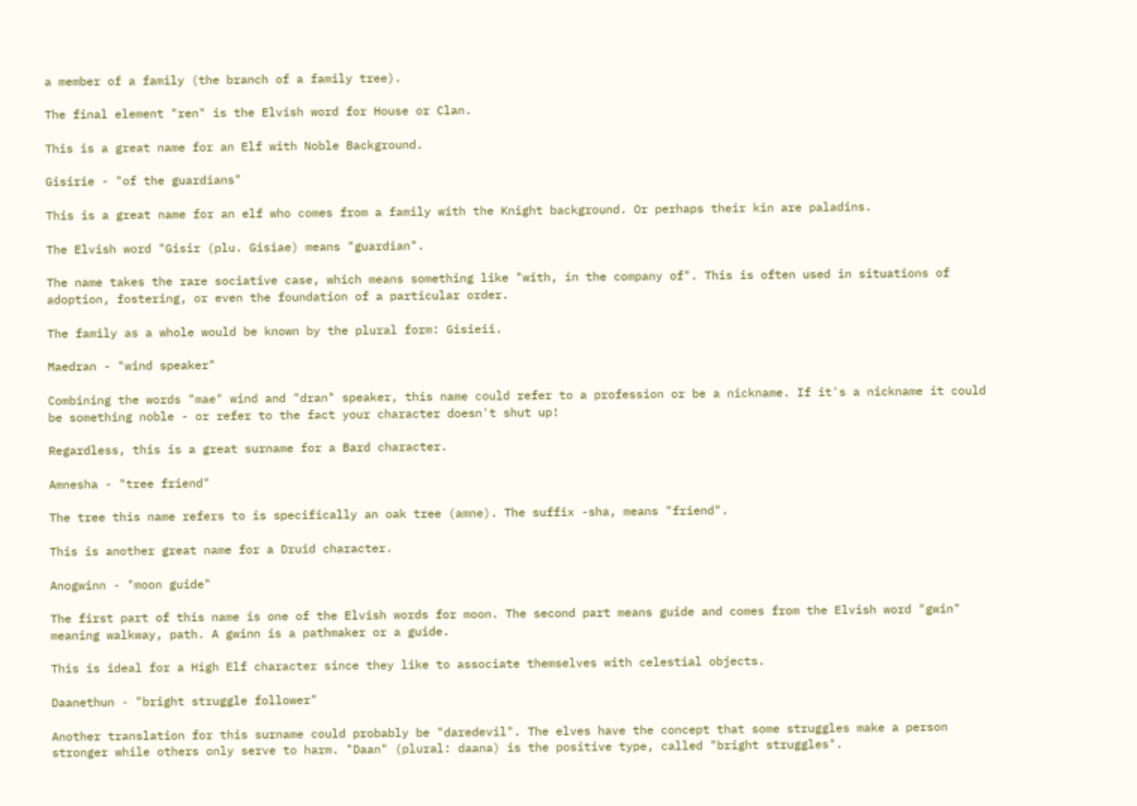a member of a family (the branch of a family tree).

The final element "ren" is the Elvish word for House or Clan.

This is a great name for an Elf with Noble Background.

Gisirie - "of the guardians"

This is a great name for an elf who comes from a family with the Knight background. Or perhaps their kin are paladins.

The Elvish word "Gisir (plu. Gisiae) means "guardian".

The name takes the rare sociative case, which means something like "with, in the company of". This is often used in situations of adoption, fostering, or even the foundation of a particular order.

The family as a whole would be known by the plural form: Gisieii.

Maedran - "wind speaker"

Combining the words "mae" wind and "dran" speaker, this name could refer to a profession or be a nickname. If it's a nickname it could be something noble - or refer to the fact your character doesn't shut up!

Regardless, this is a great surname for a Bard character.

Amnesha - "tree friend"

The tree this name refers to is specifically an oak tree (amne). The suffix -sha, means "friend".

This is another great name for a Druid character.

Anogwinn - "moon guide"

The first part of this name is one of the Elvish words for moon. The second part means guide and comes from the Elvish word "gwin" meaning walkway, path. A gwinn is a pathmaker or a guide.

This is ideal for a High Elf character since they like to associate themselves with celestial objects.

Daanethun - "bright struggle follower"

Another translation for this surname could probably be "daredevil". The elves have the concept that some struggles make a person stronger while others only serve to harm. "Daan" (plural: daana) is the positive type, called "bright struggles".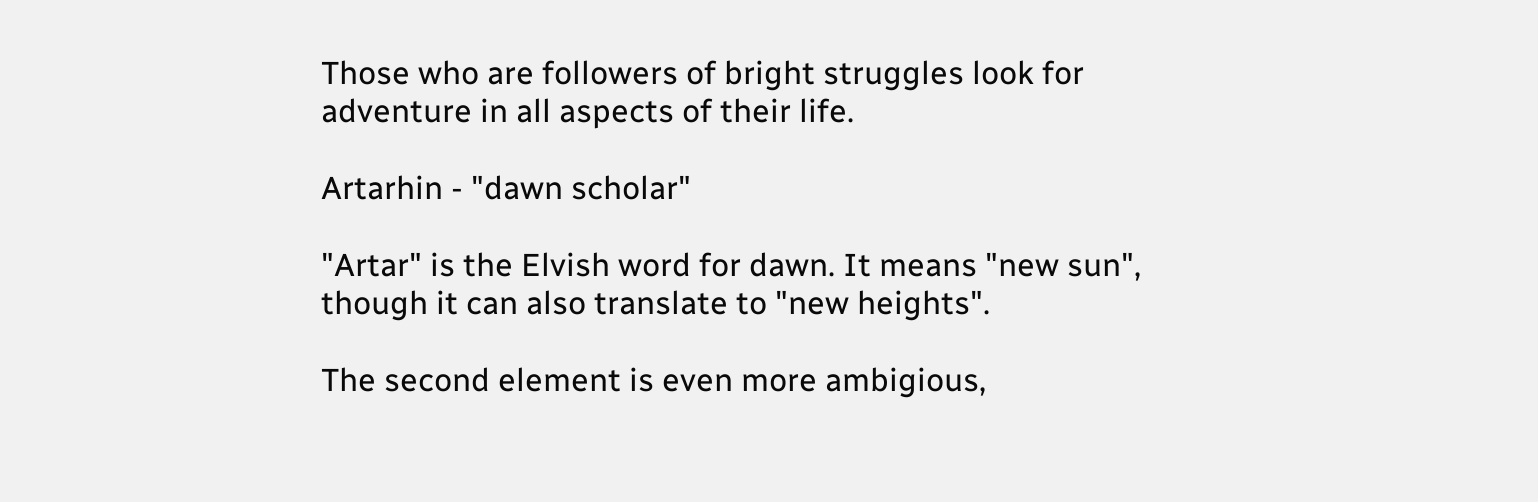Those who are followers of bright struggles look for adventure in all aspects of their life.

Artarhin - "dawn scholar"

"Artar" is the Elvish word for dawn. It means "new sun", though it can also translate to "new heights".

The second element is even more ambigious,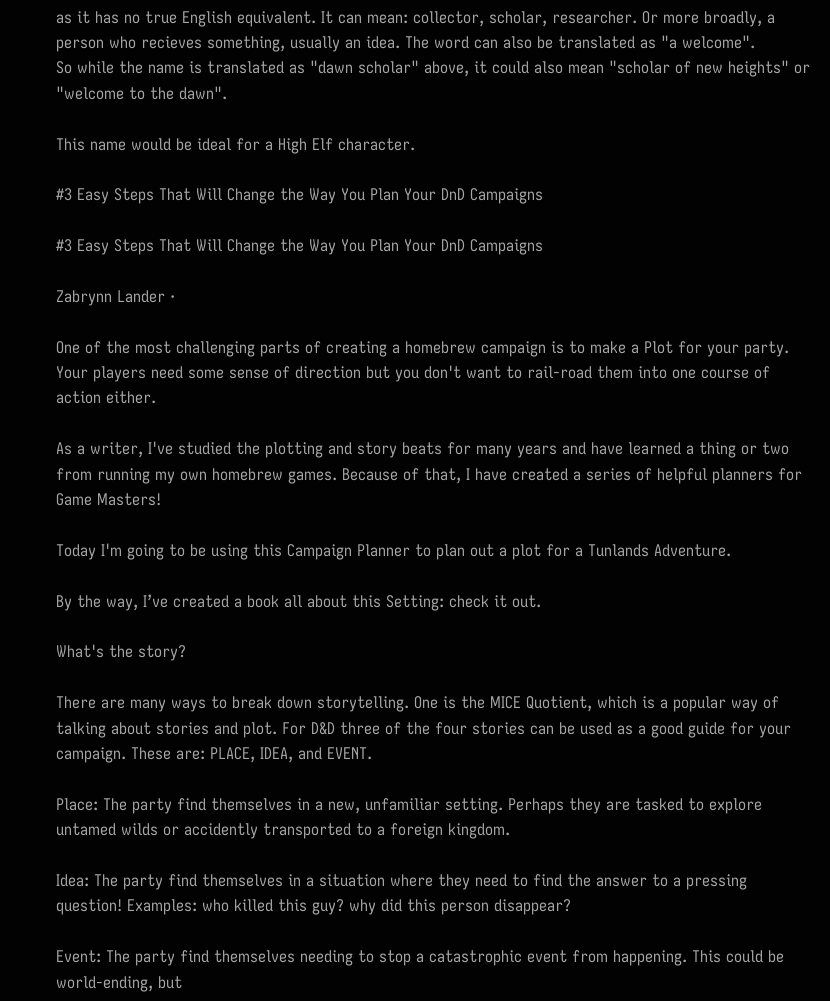as it has no true English equivalent. It can mean: collector, scholar, researcher. Or more broadly, a person who recieves something, usually an idea. The word can also be translated as "a welcome".
So while the name is translated as "dawn scholar" above, it could also mean "scholar of new heights" or "welcome to the dawn".

This name would be ideal for a High Elf character.

#3 Easy Steps That Will Change the Way You Plan Your DnD Campaigns

#3 Easy Steps That Will Change the Way You Plan Your DnD Campaigns

Zabrynn Lander ·

One of the most challenging parts of creating a homebrew campaign is to make a Plot for your party. Your players need some sense of direction but you don't want to rail-road them into one course of action either.

As a writer, I've studied the plotting and story beats for many years and have learned a thing or two from running my own homebrew games. Because of that, I have created a series of helpful planners for Game Masters!

Today I'm going to be using this Campaign Planner to plan out a plot for a Tunlands Adventure.

By the way, I’ve created a book all about this Setting: check it out.

What's the story?

There are many ways to break down storytelling. One is the MICE Quotient, which is a popular way of talking about stories and plot. For D&D three of the four stories can be used as a good guide for your campaign. These are: PLACE, IDEA, and EVENT.

Place: The party find themselves in a new, unfamiliar setting. Perhaps they are tasked to explore untamed wilds or accidently transported to a foreign kingdom.

Idea: The party find themselves in a situation where they need to find the answer to a pressing question! Examples: who killed this guy? why did this person disappear?

Event: The party find themselves needing to stop a catastrophic event from happening. This could be world-ending, but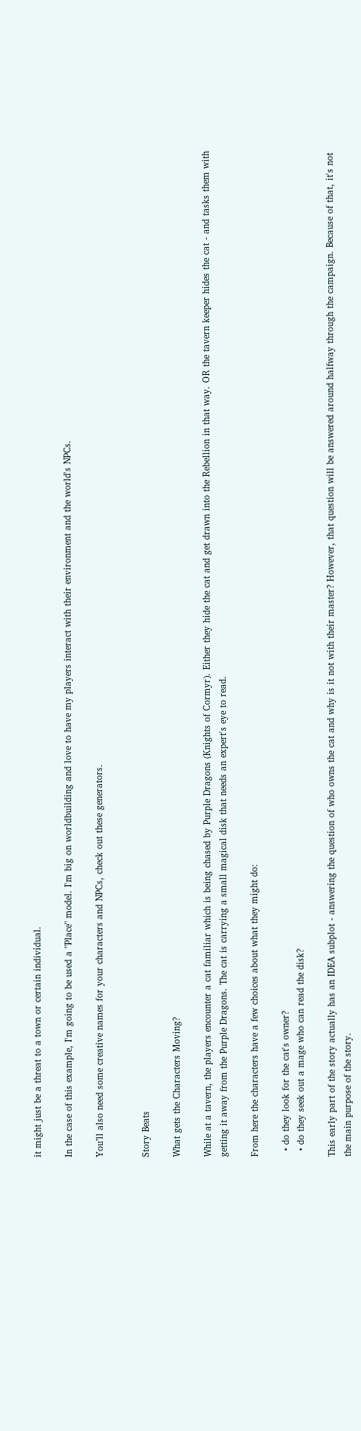it might just be a threat to a town or certain individual.

In the case of this example, I'm going to be used a "Place" model. I'm big on worldbuilding and love to have my players interact with their environment and the world's NPCs.

You’ll also need some creative names for your characters and NPCs, check out these generators.


Story Beats

What gets the Characters Moving?

While at a tavern, the players encounter a cat familiar which is being chased by Purple Dragons (Knights of Cormyr). Either they hide the cat and get drawn into the Rebellion in that way. OR the tavern keeper hides the cat - and tasks them with getting it away from the Purple Dragons. The cat is carrying a small magical disk that needs an expert's eye to read.

From here the characters have a few choices about what they might do:

  • do they look for the cat's owner?
  • do they seek out a mage who can read the disk?

This early part of the story actually has an IDEA subplot - answering the question of who owns the cat and why is it not with their master? However, that question will be answered around halfway through the campaign. Because of that, it's not the main purpose of the story.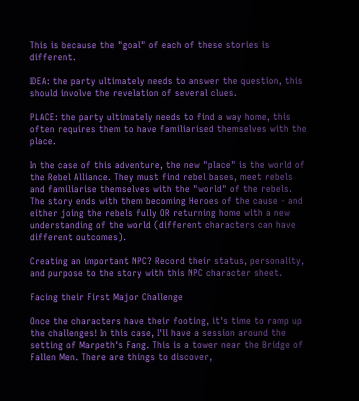This is because the "goal" of each of these stories is different.

IDEA: the party ultimately needs to answer the question, this should involve the revelation of several clues.

PLACE: the party ultimately needs to find a way home, this often requires them to have familiarised themselves with the place.

In the case of this adventure, the new "place" is the world of the Rebel Alliance. They must find rebel bases, meet rebels and familiarise themselves with the "world" of the rebels. The story ends with them becoming Heroes of the cause - and either joing the rebels fully OR returning home with a new understanding of the world (different characters can have different outcomes).

Creating an important NPC? Record their status, personality, and purpose to the story with this NPC character sheet.

Facing their First Major Challenge

Once the characters have their footing, it's time to ramp up the challenges! In this case, I'll have a session around the setting of Marpeth's Fang. This is a tower near the Bridge of Fallen Men. There are things to discover,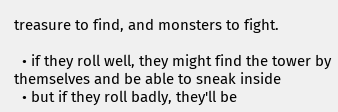treasure to find, and monsters to fight.

  • if they roll well, they might find the tower by themselves and be able to sneak inside
  • but if they roll badly, they'll be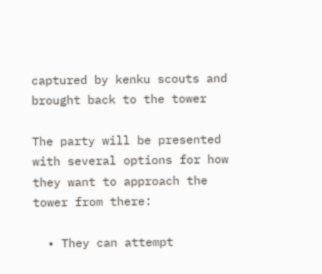captured by kenku scouts and brought back to the tower

The party will be presented with several options for how they want to approach the tower from there:

  • They can attempt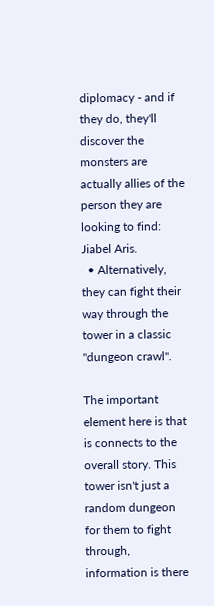diplomacy - and if they do, they'll discover the monsters are actually allies of the person they are looking to find: Jiabel Aris.
  • Alternatively, they can fight their way through the tower in a classic "dungeon crawl".

The important element here is that is connects to the overall story. This tower isn't just a random dungeon for them to fight through, information is there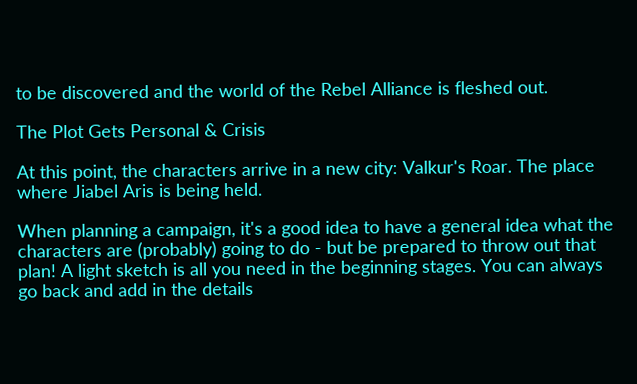to be discovered and the world of the Rebel Alliance is fleshed out.

The Plot Gets Personal & Crisis

At this point, the characters arrive in a new city: Valkur's Roar. The place where Jiabel Aris is being held.

When planning a campaign, it's a good idea to have a general idea what the characters are (probably) going to do - but be prepared to throw out that plan! A light sketch is all you need in the beginning stages. You can always go back and add in the details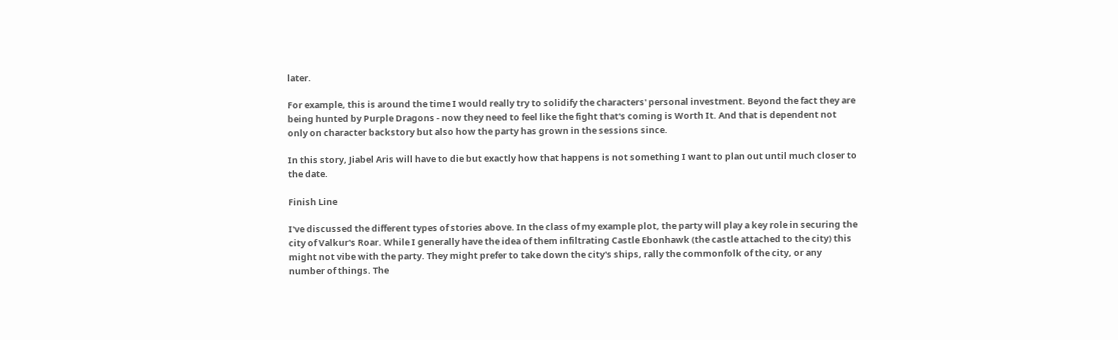later.

For example, this is around the time I would really try to solidify the characters' personal investment. Beyond the fact they are being hunted by Purple Dragons - now they need to feel like the fight that's coming is Worth It. And that is dependent not only on character backstory but also how the party has grown in the sessions since.

In this story, Jiabel Aris will have to die but exactly how that happens is not something I want to plan out until much closer to the date.

Finish Line

I've discussed the different types of stories above. In the class of my example plot, the party will play a key role in securing the city of Valkur's Roar. While I generally have the idea of them infiltrating Castle Ebonhawk (the castle attached to the city) this might not vibe with the party. They might prefer to take down the city's ships, rally the commonfolk of the city, or any number of things. The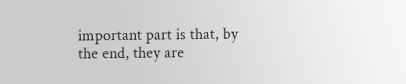important part is that, by the end, they are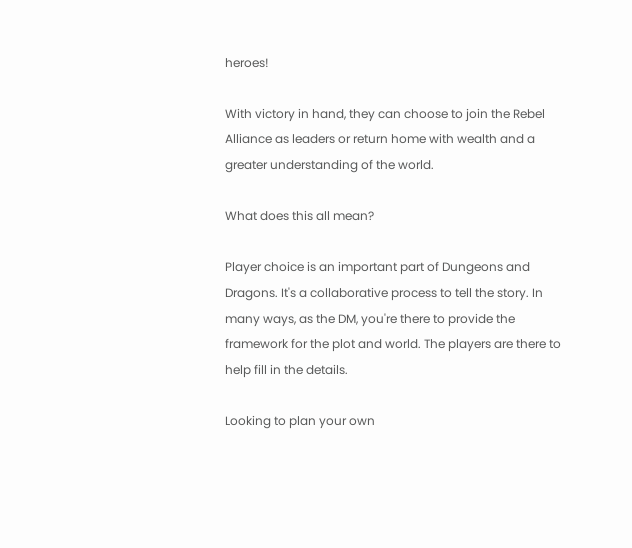heroes!

With victory in hand, they can choose to join the Rebel Alliance as leaders or return home with wealth and a greater understanding of the world.

What does this all mean?

Player choice is an important part of Dungeons and Dragons. It's a collaborative process to tell the story. In many ways, as the DM, you're there to provide the framework for the plot and world. The players are there to help fill in the details.

Looking to plan your own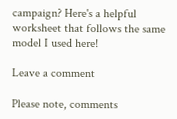campaign? Here's a helpful worksheet that follows the same model I used here!

Leave a comment

Please note, comments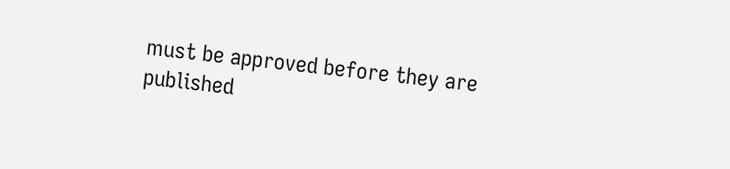must be approved before they are published